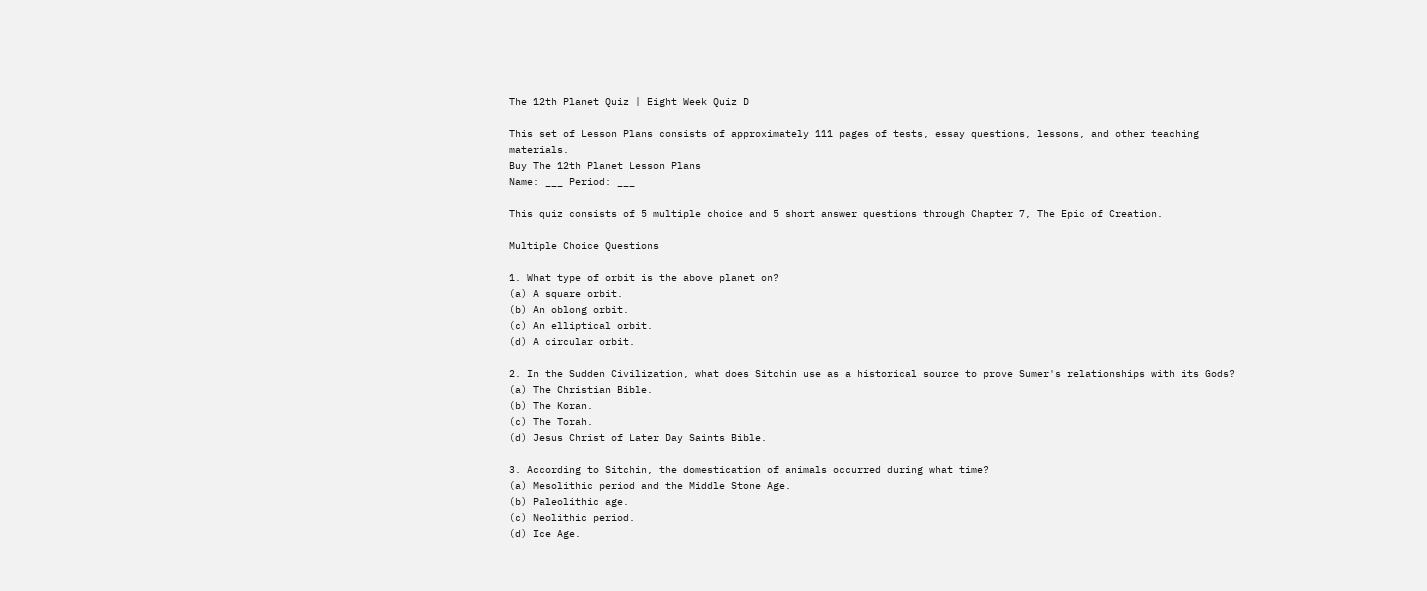The 12th Planet Quiz | Eight Week Quiz D

This set of Lesson Plans consists of approximately 111 pages of tests, essay questions, lessons, and other teaching materials.
Buy The 12th Planet Lesson Plans
Name: ___ Period: ___

This quiz consists of 5 multiple choice and 5 short answer questions through Chapter 7, The Epic of Creation.

Multiple Choice Questions

1. What type of orbit is the above planet on?
(a) A square orbit.
(b) An oblong orbit.
(c) An elliptical orbit.
(d) A circular orbit.

2. In the Sudden Civilization, what does Sitchin use as a historical source to prove Sumer's relationships with its Gods?
(a) The Christian Bible.
(b) The Koran.
(c) The Torah.
(d) Jesus Christ of Later Day Saints Bible.

3. According to Sitchin, the domestication of animals occurred during what time?
(a) Mesolithic period and the Middle Stone Age.
(b) Paleolithic age.
(c) Neolithic period.
(d) Ice Age.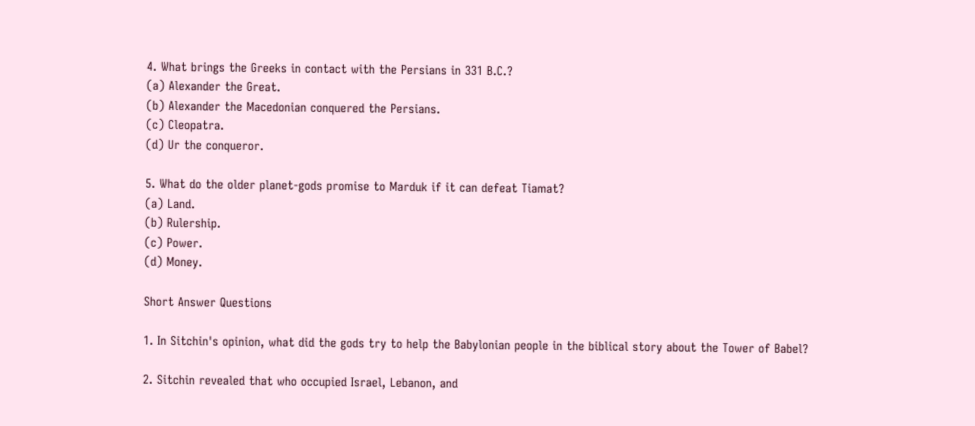4. What brings the Greeks in contact with the Persians in 331 B.C.?
(a) Alexander the Great.
(b) Alexander the Macedonian conquered the Persians.
(c) Cleopatra.
(d) Ur the conqueror.

5. What do the older planet-gods promise to Marduk if it can defeat Tiamat?
(a) Land.
(b) Rulership.
(c) Power.
(d) Money.

Short Answer Questions

1. In Sitchin's opinion, what did the gods try to help the Babylonian people in the biblical story about the Tower of Babel?

2. Sitchin revealed that who occupied Israel, Lebanon, and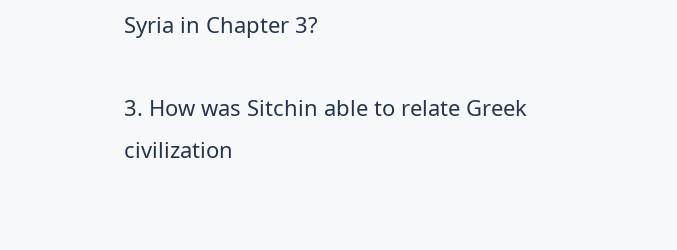Syria in Chapter 3?

3. How was Sitchin able to relate Greek civilization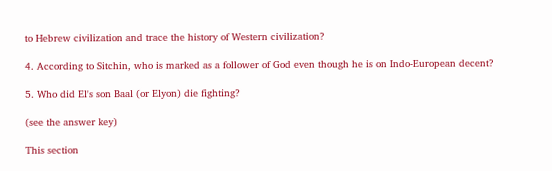to Hebrew civilization and trace the history of Western civilization?

4. According to Sitchin, who is marked as a follower of God even though he is on Indo-European decent?

5. Who did El's son Baal (or Elyon) die fighting?

(see the answer key)

This section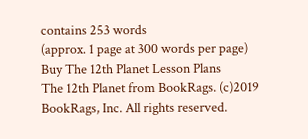contains 253 words
(approx. 1 page at 300 words per page)
Buy The 12th Planet Lesson Plans
The 12th Planet from BookRags. (c)2019 BookRags, Inc. All rights reserved.